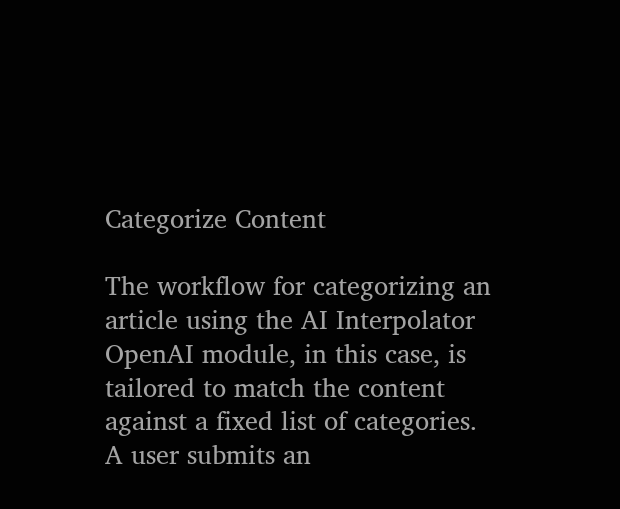Categorize Content

The workflow for categorizing an article using the AI Interpolator OpenAI module, in this case, is tailored to match the content against a fixed list of categories. A user submits an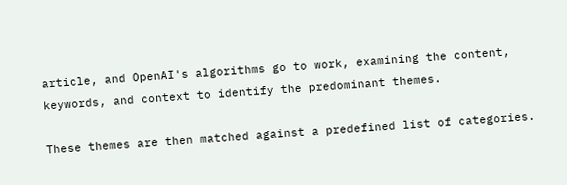article, and OpenAI's algorithms go to work, examining the content, keywords, and context to identify the predominant themes.

These themes are then matched against a predefined list of categories.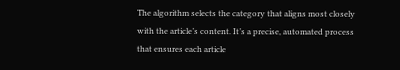The algorithm selects the category that aligns most closely with the article’s content. It’s a precise, automated process that ensures each article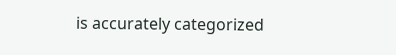is accurately categorized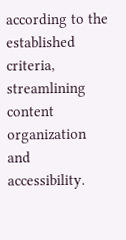according to the established criteria, streamlining content organization and accessibility.